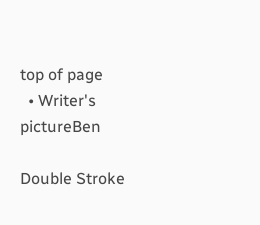top of page
  • Writer's pictureBen

Double Stroke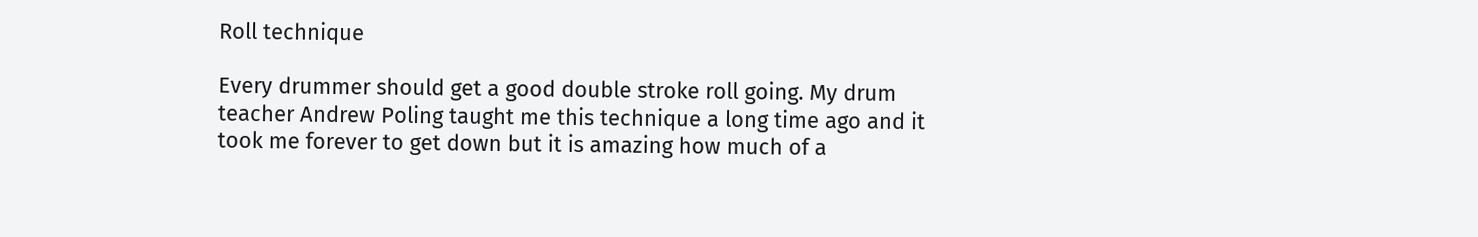Roll technique

Every drummer should get a good double stroke roll going. My drum teacher Andrew Poling taught me this technique a long time ago and it took me forever to get down but it is amazing how much of a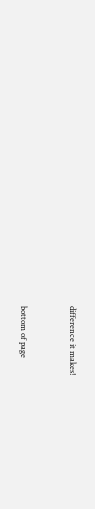difference it makes!


bottom of page